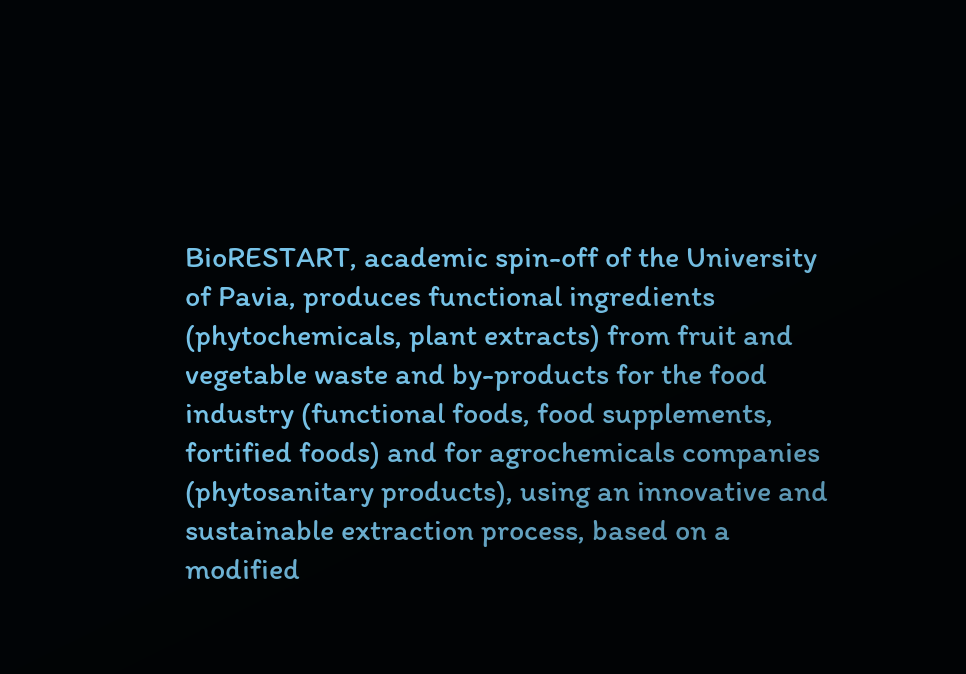BioRESTART, academic spin-off of the University of Pavia, produces functional ingredients (phytochemicals, plant extracts) from fruit and vegetable waste and by-products for the food industry (functional foods, food supplements, fortified foods) and for agrochemicals companies (phytosanitary products), using an innovative and sustainable extraction process, based on a modified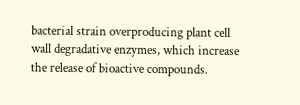bacterial strain overproducing plant cell wall degradative enzymes, which increase the release of bioactive compounds.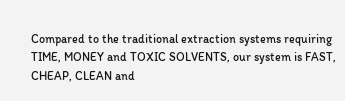Compared to the traditional extraction systems requiring TIME, MONEY and TOXIC SOLVENTS, our system is FAST, CHEAP, CLEAN and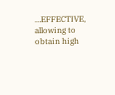…EFFECTIVE, allowing to obtain high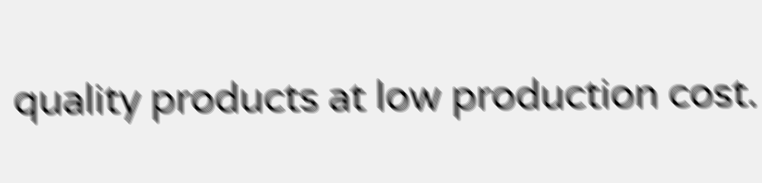quality products at low production cost.